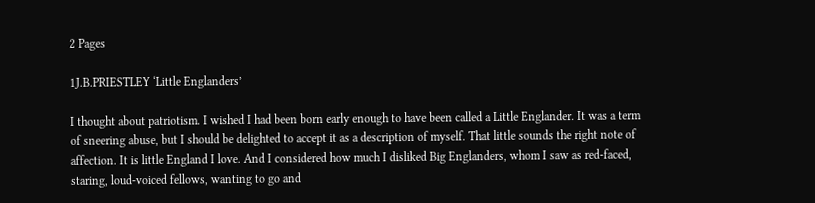2 Pages

1J.B.PRIESTLEY ‘Little Englanders’

I thought about patriotism. I wished I had been born early enough to have been called a Little Englander. It was a term of sneering abuse, but I should be delighted to accept it as a description of myself. That little sounds the right note of affection. It is little England I love. And I considered how much I disliked Big Englanders, whom I saw as red-faced, staring, loud-voiced fellows, wanting to go and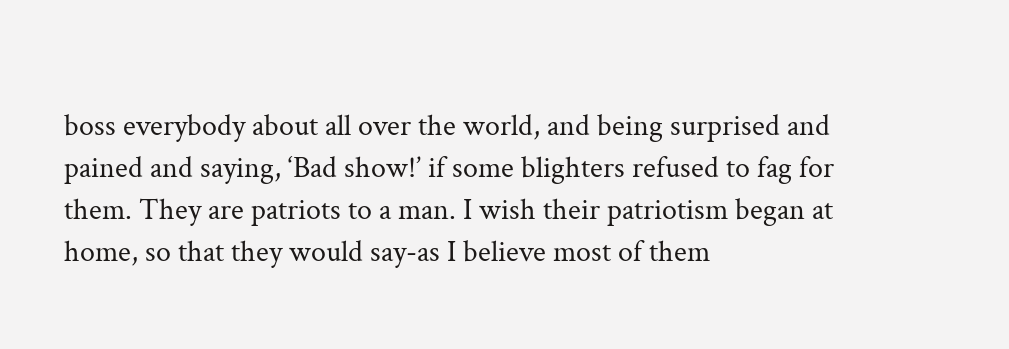boss everybody about all over the world, and being surprised and pained and saying, ‘Bad show!’ if some blighters refused to fag for them. They are patriots to a man. I wish their patriotism began at home, so that they would say-as I believe most of them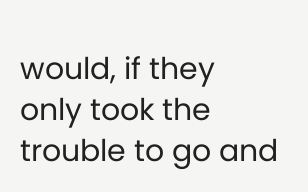would, if they only took the trouble to go and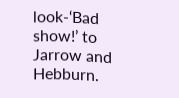look-‘Bad show!’ to Jarrow and Hebburn.